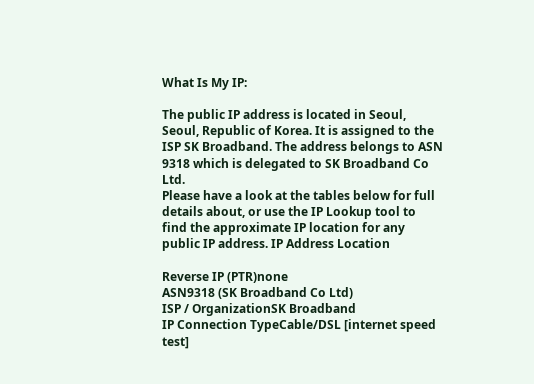What Is My IP:

The public IP address is located in Seoul, Seoul, Republic of Korea. It is assigned to the ISP SK Broadband. The address belongs to ASN 9318 which is delegated to SK Broadband Co Ltd.
Please have a look at the tables below for full details about, or use the IP Lookup tool to find the approximate IP location for any public IP address. IP Address Location

Reverse IP (PTR)none
ASN9318 (SK Broadband Co Ltd)
ISP / OrganizationSK Broadband
IP Connection TypeCable/DSL [internet speed test]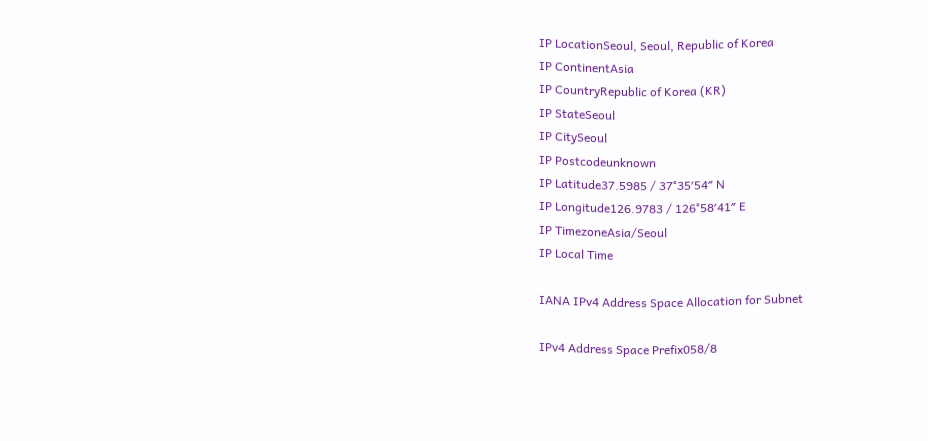IP LocationSeoul, Seoul, Republic of Korea
IP ContinentAsia
IP CountryRepublic of Korea (KR)
IP StateSeoul
IP CitySeoul
IP Postcodeunknown
IP Latitude37.5985 / 37°35′54″ N
IP Longitude126.9783 / 126°58′41″ E
IP TimezoneAsia/Seoul
IP Local Time

IANA IPv4 Address Space Allocation for Subnet

IPv4 Address Space Prefix058/8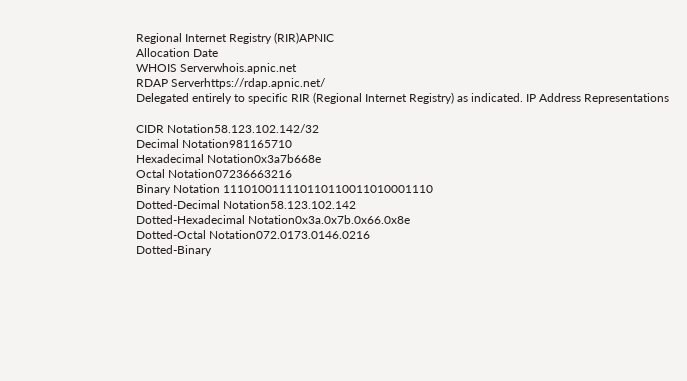Regional Internet Registry (RIR)APNIC
Allocation Date
WHOIS Serverwhois.apnic.net
RDAP Serverhttps://rdap.apnic.net/
Delegated entirely to specific RIR (Regional Internet Registry) as indicated. IP Address Representations

CIDR Notation58.123.102.142/32
Decimal Notation981165710
Hexadecimal Notation0x3a7b668e
Octal Notation07236663216
Binary Notation 111010011110110110011010001110
Dotted-Decimal Notation58.123.102.142
Dotted-Hexadecimal Notation0x3a.0x7b.0x66.0x8e
Dotted-Octal Notation072.0173.0146.0216
Dotted-Binary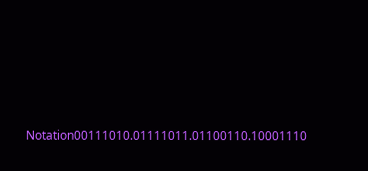Notation00111010.01111011.01100110.10001110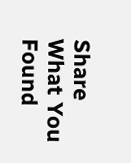Share What You Found